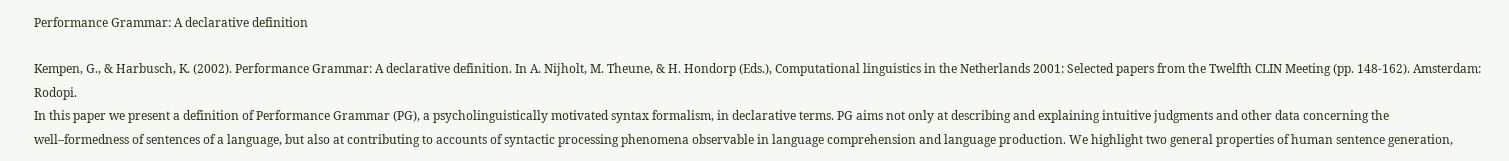Performance Grammar: A declarative definition

Kempen, G., & Harbusch, K. (2002). Performance Grammar: A declarative definition. In A. Nijholt, M. Theune, & H. Hondorp (Eds.), Computational linguistics in the Netherlands 2001: Selected papers from the Twelfth CLIN Meeting (pp. 148-162). Amsterdam: Rodopi.
In this paper we present a definition of Performance Grammar (PG), a psycholinguistically motivated syntax formalism, in declarative terms. PG aims not only at describing and explaining intuitive judgments and other data concerning the well–formedness of sentences of a language, but also at contributing to accounts of syntactic processing phenomena observable in language comprehension and language production. We highlight two general properties of human sentence generation,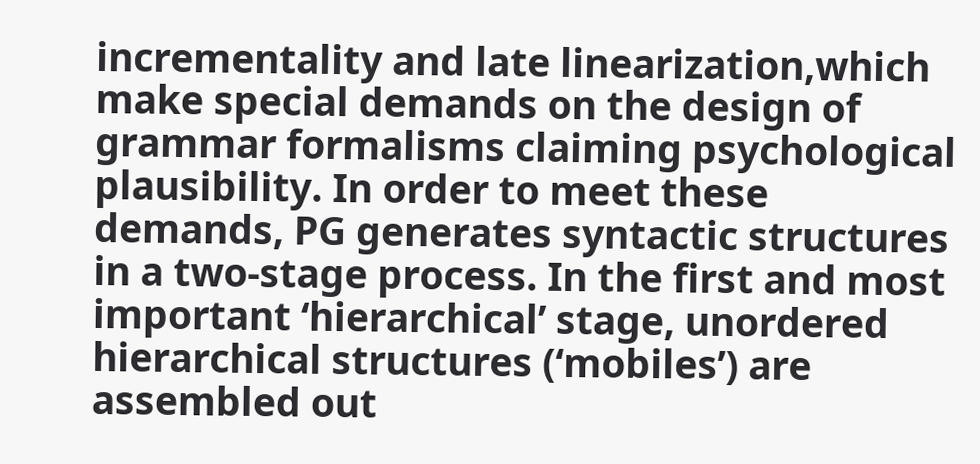incrementality and late linearization,which make special demands on the design of grammar formalisms claiming psychological plausibility. In order to meet these demands, PG generates syntactic structures in a two-stage process. In the first and most important ‘hierarchical’ stage, unordered hierarchical structures (‘mobiles’) are assembled out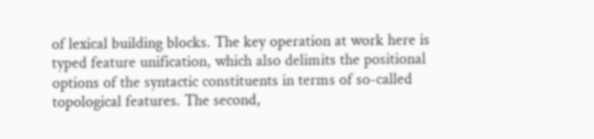of lexical building blocks. The key operation at work here is typed feature unification, which also delimits the positional options of the syntactic constituents in terms of so-called topological features. The second,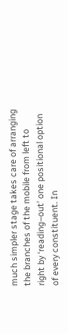much simpler stage takes care of arranging the branches of the mobile from left to right by ‘reading–out’ one positional option of every constituent. In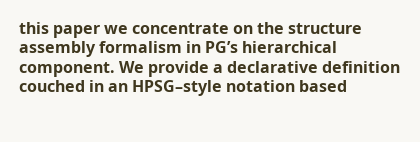this paper we concentrate on the structure assembly formalism in PG’s hierarchical component. We provide a declarative definition couched in an HPSG–style notation based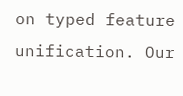on typed feature unification. Our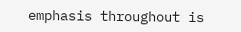emphasis throughout is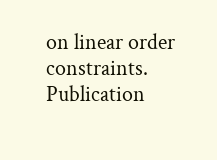on linear order constraints.
Publication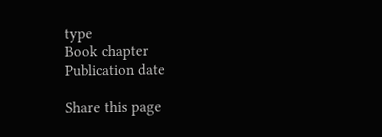type
Book chapter
Publication date

Share this page